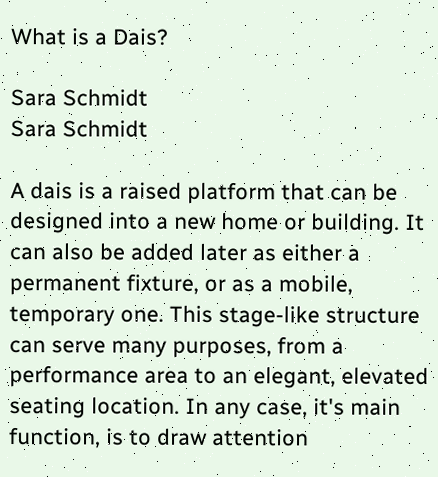What is a Dais?

Sara Schmidt
Sara Schmidt

A dais is a raised platform that can be designed into a new home or building. It can also be added later as either a permanent fixture, or as a mobile, temporary one. This stage-like structure can serve many purposes, from a performance area to an elegant, elevated seating location. In any case, it's main function, is to draw attention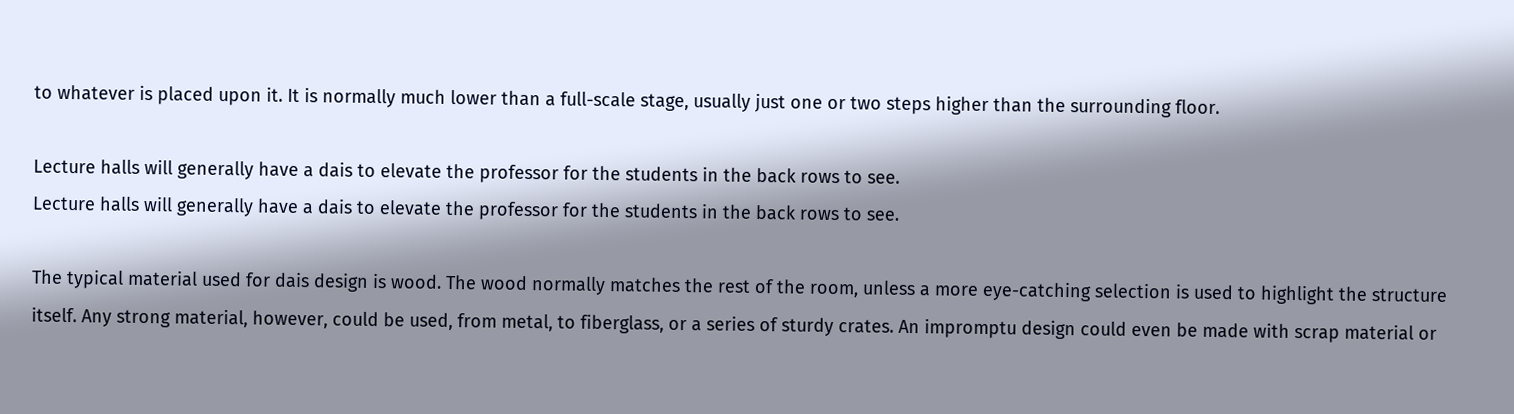to whatever is placed upon it. It is normally much lower than a full-scale stage, usually just one or two steps higher than the surrounding floor.

Lecture halls will generally have a dais to elevate the professor for the students in the back rows to see.
Lecture halls will generally have a dais to elevate the professor for the students in the back rows to see.

The typical material used for dais design is wood. The wood normally matches the rest of the room, unless a more eye-catching selection is used to highlight the structure itself. Any strong material, however, could be used, from metal, to fiberglass, or a series of sturdy crates. An impromptu design could even be made with scrap material or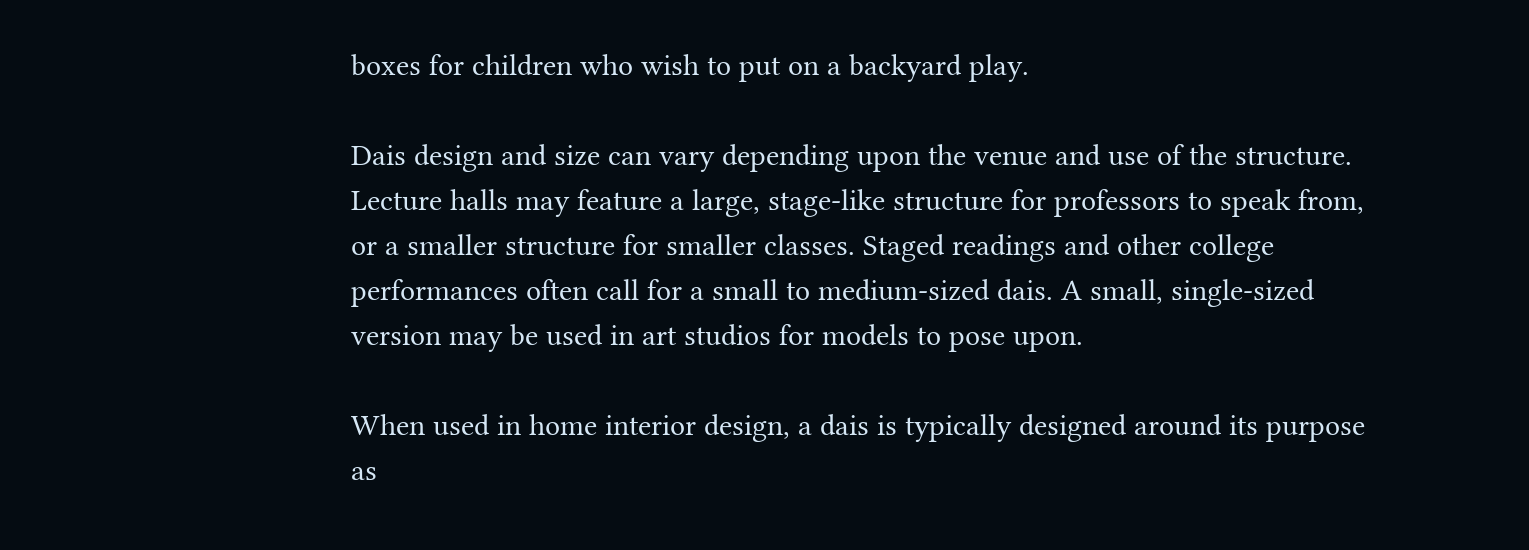boxes for children who wish to put on a backyard play.

Dais design and size can vary depending upon the venue and use of the structure. Lecture halls may feature a large, stage-like structure for professors to speak from, or a smaller structure for smaller classes. Staged readings and other college performances often call for a small to medium-sized dais. A small, single-sized version may be used in art studios for models to pose upon.

When used in home interior design, a dais is typically designed around its purpose as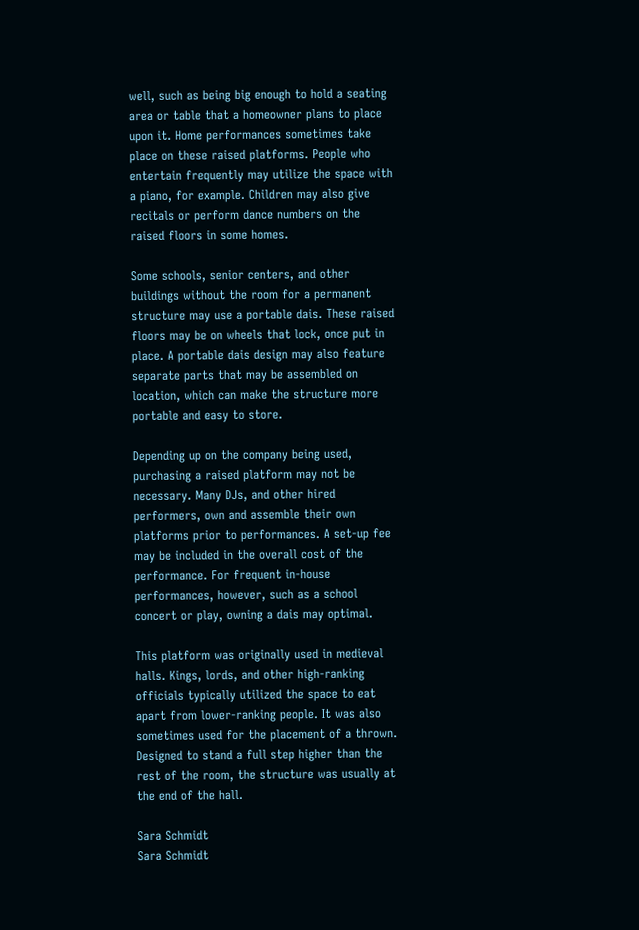well, such as being big enough to hold a seating area or table that a homeowner plans to place upon it. Home performances sometimes take place on these raised platforms. People who entertain frequently may utilize the space with a piano, for example. Children may also give recitals or perform dance numbers on the raised floors in some homes.

Some schools, senior centers, and other buildings without the room for a permanent structure may use a portable dais. These raised floors may be on wheels that lock, once put in place. A portable dais design may also feature separate parts that may be assembled on location, which can make the structure more portable and easy to store.

Depending up on the company being used, purchasing a raised platform may not be necessary. Many DJs, and other hired performers, own and assemble their own platforms prior to performances. A set-up fee may be included in the overall cost of the performance. For frequent in-house performances, however, such as a school concert or play, owning a dais may optimal.

This platform was originally used in medieval halls. Kings, lords, and other high-ranking officials typically utilized the space to eat apart from lower-ranking people. It was also sometimes used for the placement of a thrown. Designed to stand a full step higher than the rest of the room, the structure was usually at the end of the hall.

Sara Schmidt
Sara Schmidt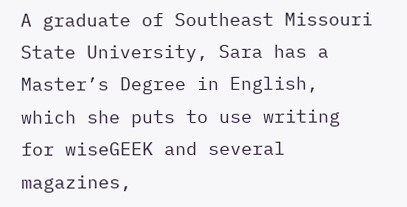A graduate of Southeast Missouri State University, Sara has a Master’s Degree in English, which she puts to use writing for wiseGEEK and several magazines,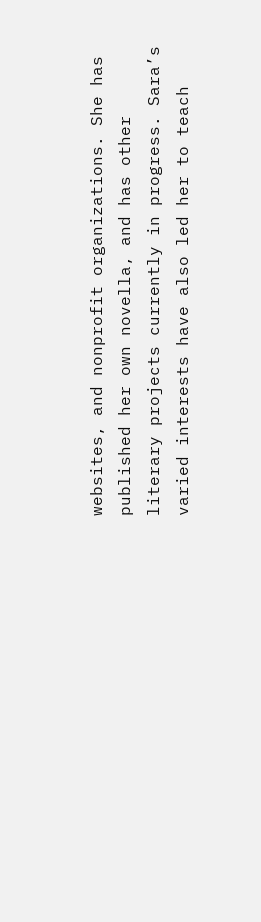websites, and nonprofit organizations. She has published her own novella, and has other literary projects currently in progress. Sara’s varied interests have also led her to teach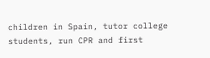children in Spain, tutor college students, run CPR and first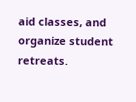aid classes, and organize student retreats.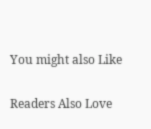You might also Like

Readers Also Love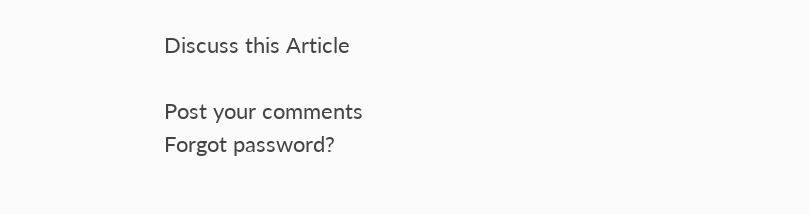Discuss this Article

Post your comments
Forgot password?